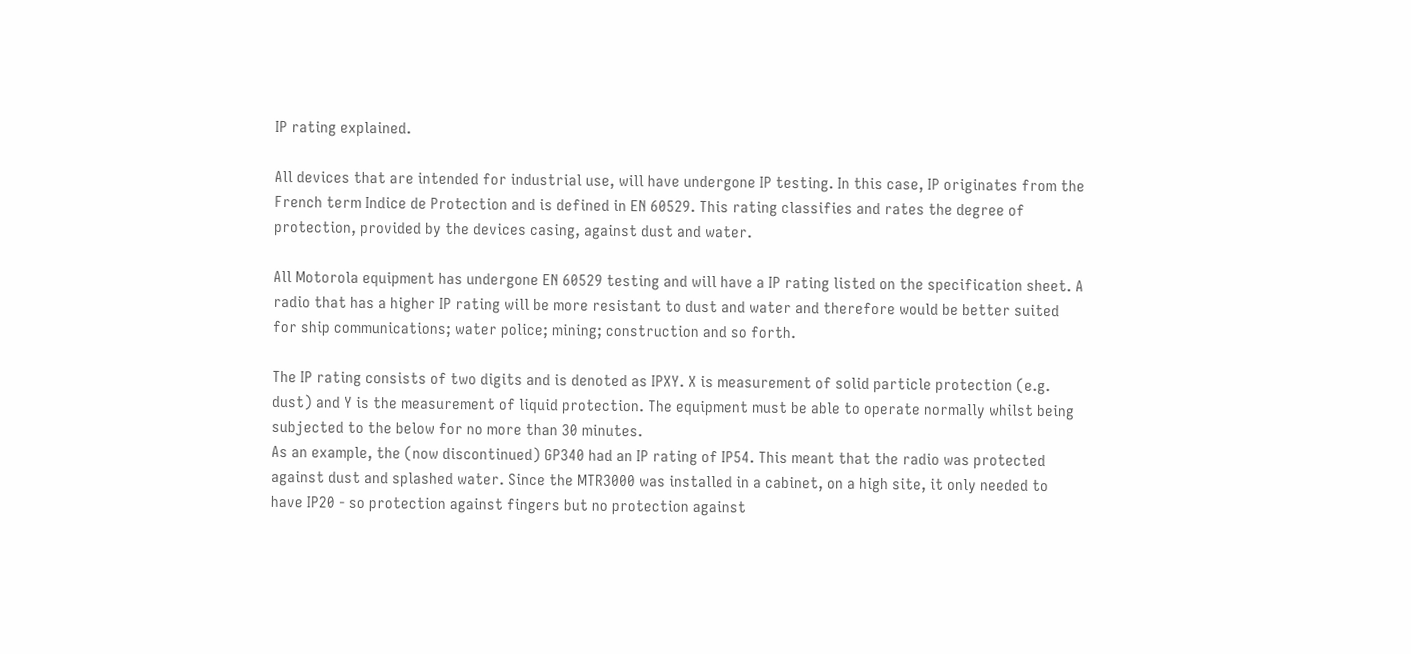IP rating explained.

All devices that are intended for industrial use, will have undergone IP testing. In this case, IP originates from the French term Indice de Protection and is defined in EN 60529. This rating classifies and rates the degree of protection, provided by the devices casing, against dust and water.

All Motorola equipment has undergone EN 60529 testing and will have a IP rating listed on the specification sheet. A radio that has a higher IP rating will be more resistant to dust and water and therefore would be better suited for ship communications; water police; mining; construction and so forth.

The IP rating consists of two digits and is denoted as IPXY. X is measurement of solid particle protection (e.g. dust) and Y is the measurement of liquid protection. The equipment must be able to operate normally whilst being subjected to the below for no more than 30 minutes.
As an example, the (now discontinued) GP340 had an IP rating of IP54. This meant that the radio was protected against dust and splashed water. Since the MTR3000 was installed in a cabinet, on a high site, it only needed to have IP20 - so protection against fingers but no protection against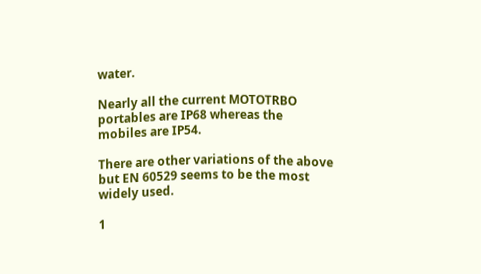water.

Nearly all the current MOTOTRBO portables are IP68 whereas the mobiles are IP54.

There are other variations of the above but EN 60529 seems to be the most widely used.

1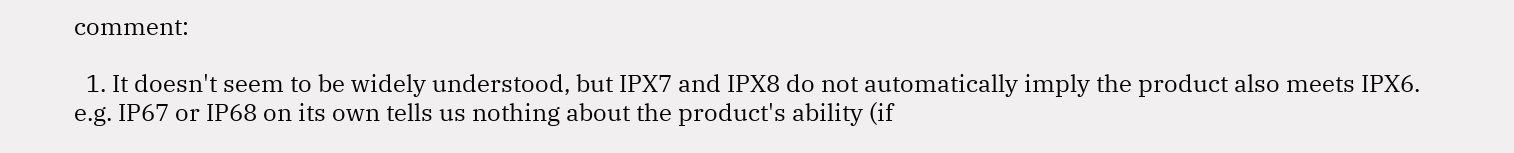comment:

  1. It doesn't seem to be widely understood, but IPX7 and IPX8 do not automatically imply the product also meets IPX6. e.g. IP67 or IP68 on its own tells us nothing about the product's ability (if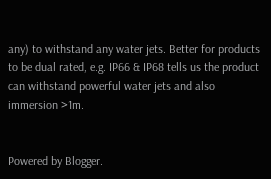any) to withstand any water jets. Better for products to be dual rated, e.g. IP66 & IP68 tells us the product can withstand powerful water jets and also immersion >1m.


Powered by Blogger.